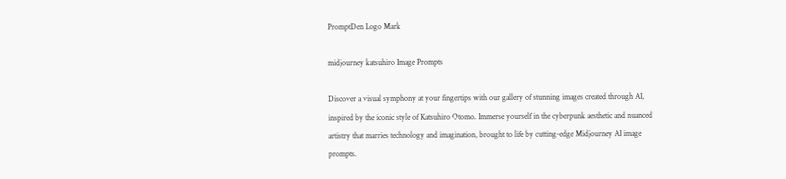PromptDen Logo Mark

midjourney katsuhiro Image Prompts

Discover a visual symphony at your fingertips with our gallery of stunning images created through AI, inspired by the iconic style of Katsuhiro Otomo. Immerse yourself in the cyberpunk aesthetic and nuanced artistry that marries technology and imagination, brought to life by cutting-edge Midjourney AI image prompts.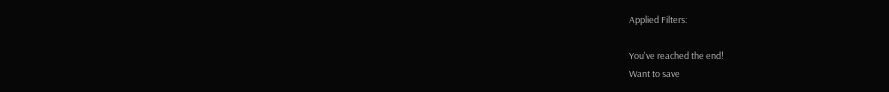Applied Filters:

You've reached the end!
Want to save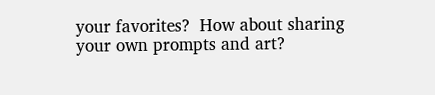your favorites?  How about sharing your own prompts and art?